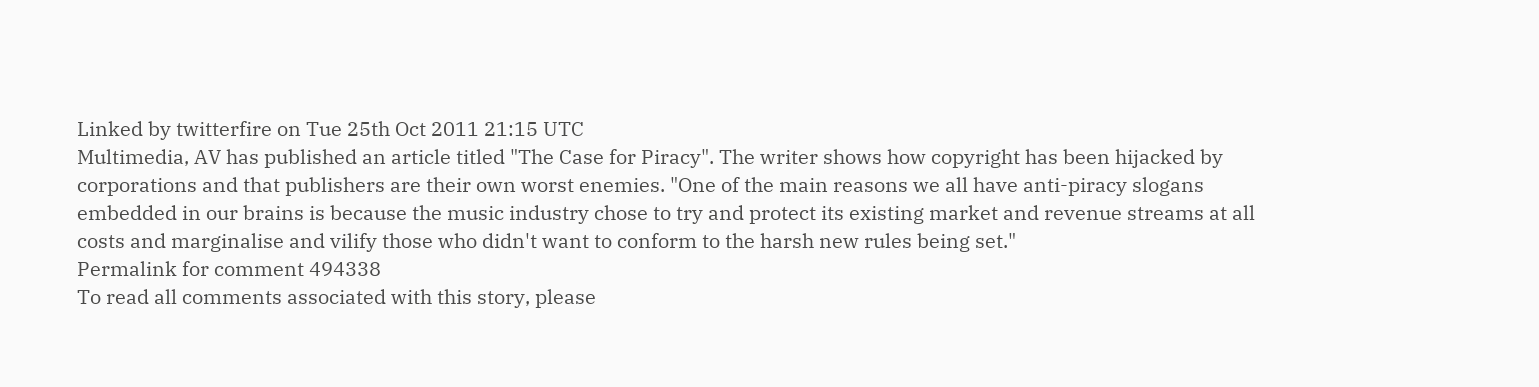Linked by twitterfire on Tue 25th Oct 2011 21:15 UTC
Multimedia, AV has published an article titled "The Case for Piracy". The writer shows how copyright has been hijacked by corporations and that publishers are their own worst enemies. "One of the main reasons we all have anti-piracy slogans embedded in our brains is because the music industry chose to try and protect its existing market and revenue streams at all costs and marginalise and vilify those who didn't want to conform to the harsh new rules being set."
Permalink for comment 494338
To read all comments associated with this story, please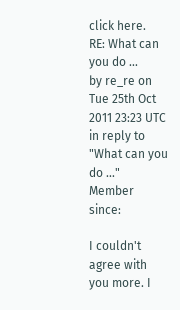click here.
RE: What can you do ...
by re_re on Tue 25th Oct 2011 23:23 UTC in reply to "What can you do ..."
Member since:

I couldn't agree with you more. I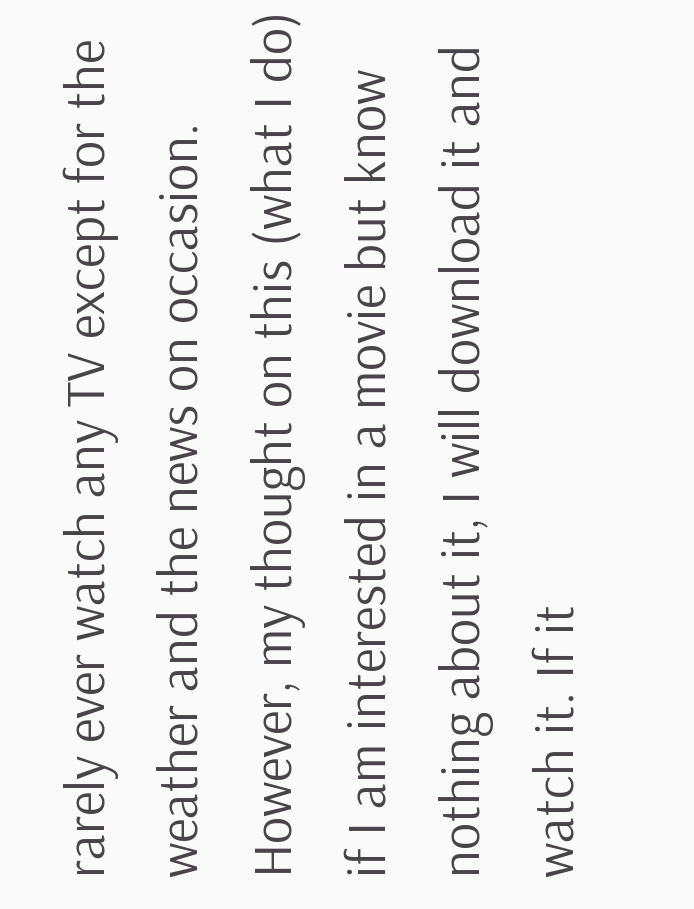rarely ever watch any TV except for the weather and the news on occasion. However, my thought on this (what I do) if I am interested in a movie but know nothing about it, I will download it and watch it. If it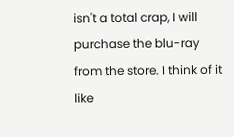isn't a total crap, I will purchase the blu-ray from the store. I think of it like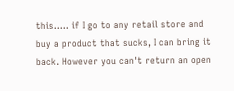this..... if I go to any retail store and buy a product that sucks, I can bring it back. However you can't return an open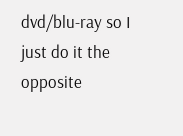dvd/blu-ray so I just do it the opposite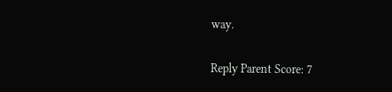way.

Reply Parent Score: 7